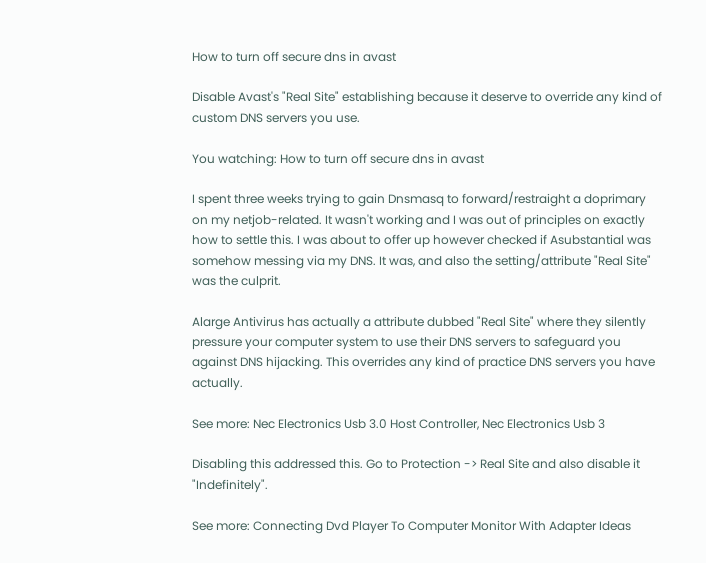How to turn off secure dns in avast

Disable Avast's "Real Site" establishing because it deserve to override any kind of custom DNS servers you use.

You watching: How to turn off secure dns in avast

I spent three weeks trying to gain Dnsmasq to forward/restraight a doprimary on my netjob-related. It wasn't working and I was out of principles on exactly how to settle this. I was about to offer up however checked if Asubstantial was somehow messing via my DNS. It was, and also the setting/attribute "Real Site" was the culprit.

Alarge Antivirus has actually a attribute dubbed "Real Site" where they silently pressure your computer system to use their DNS servers to safeguard you against DNS hijacking. This overrides any kind of practice DNS servers you have actually.

See more: Nec Electronics Usb 3.0 Host Controller, Nec Electronics Usb 3

Disabling this addressed this. Go to Protection -> Real Site and also disable it "Indefinitely".

See more: Connecting Dvd Player To Computer Monitor With Adapter Ideas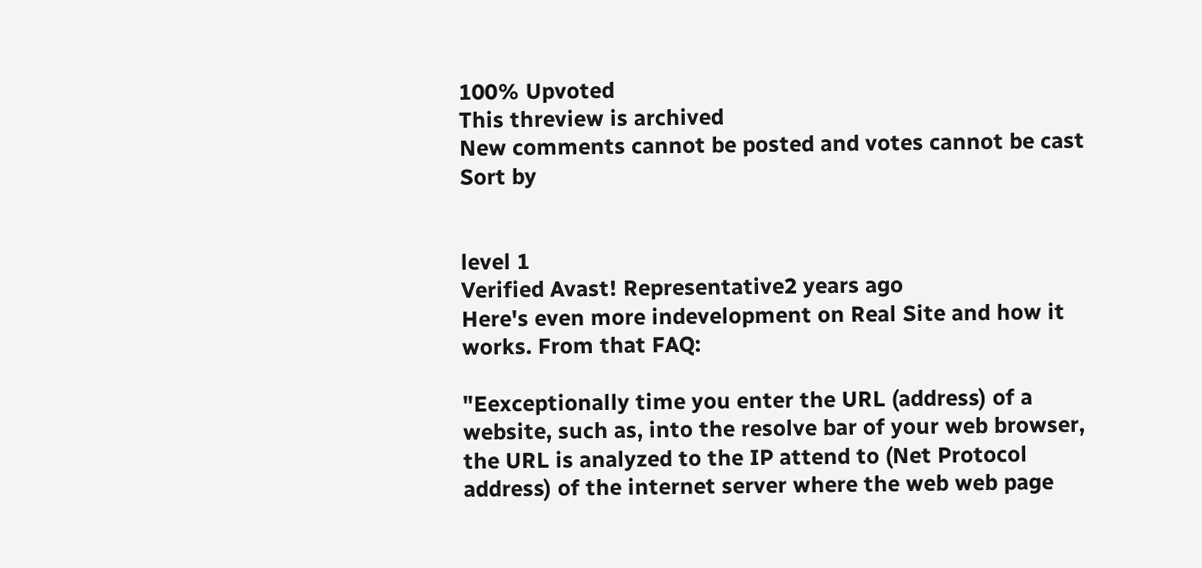100% Upvoted
This threview is archived
New comments cannot be posted and votes cannot be cast
Sort by


level 1
Verified Avast! Representative2 years ago
Here's even more indevelopment on Real Site and how it works. From that FAQ:

"Eexceptionally time you enter the URL (address) of a website, such as, into the resolve bar of your web browser, the URL is analyzed to the IP attend to (Net Protocol address) of the internet server where the web web page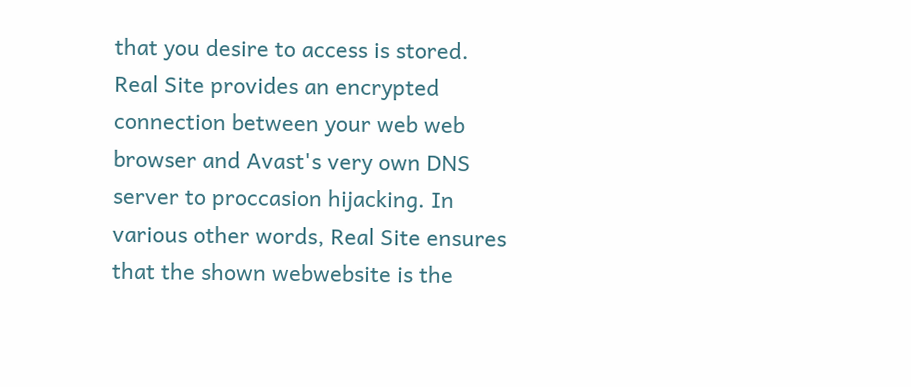that you desire to access is stored. Real Site provides an encrypted connection between your web web browser and Avast's very own DNS server to proccasion hijacking. In various other words, Real Site ensures that the shown webwebsite is the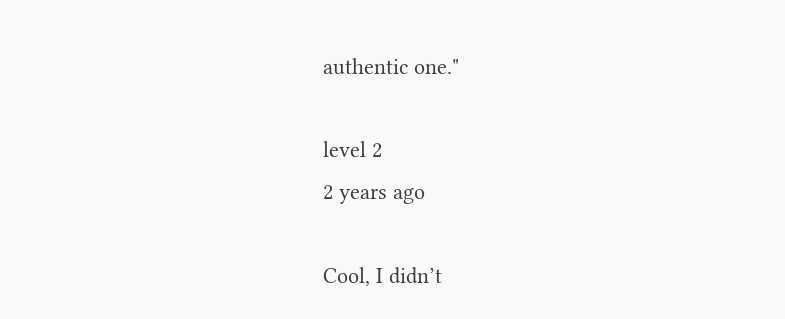authentic one."

level 2
2 years ago

Cool, I didn’t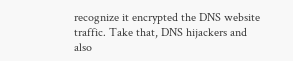recognize it encrypted the DNS website traffic. Take that, DNS hijackers and also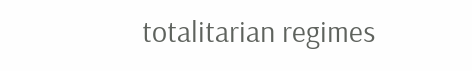totalitarian regimes